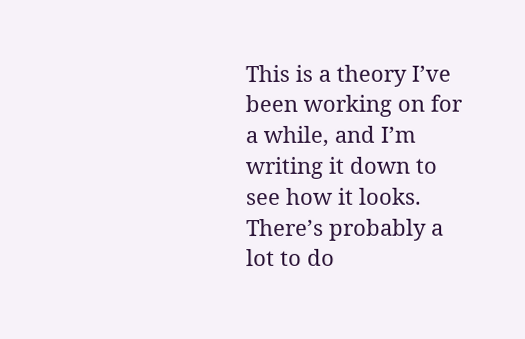This is a theory I’ve been working on for a while, and I’m writing it down to see how it looks.  There’s probably a lot to do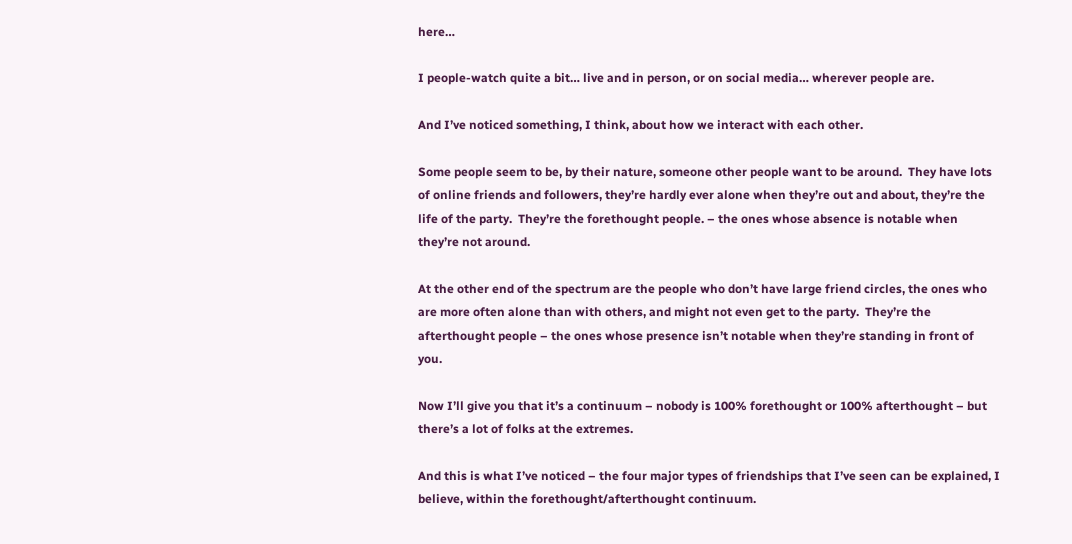here…

I people-watch quite a bit… live and in person, or on social media… wherever people are.

And I’ve noticed something, I think, about how we interact with each other.

Some people seem to be, by their nature, someone other people want to be around.  They have lots of online friends and followers, they’re hardly ever alone when they’re out and about, they’re the life of the party.  They’re the forethought people. – the ones whose absence is notable when they’re not around.

At the other end of the spectrum are the people who don’t have large friend circles, the ones who are more often alone than with others, and might not even get to the party.  They’re the afterthought people – the ones whose presence isn’t notable when they’re standing in front of you.

Now I’ll give you that it’s a continuum – nobody is 100% forethought or 100% afterthought – but there’s a lot of folks at the extremes.

And this is what I’ve noticed – the four major types of friendships that I’ve seen can be explained, I believe, within the forethought/afterthought continuum.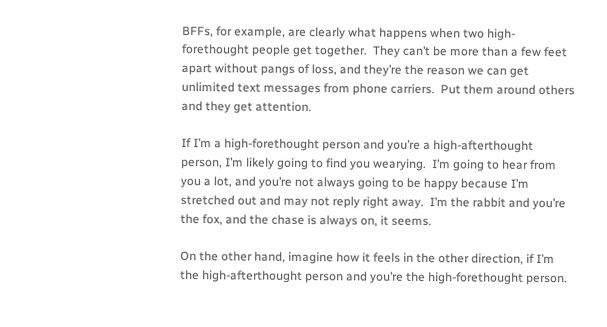BFFs, for example, are clearly what happens when two high-forethought people get together.  They can’t be more than a few feet apart without pangs of loss, and they’re the reason we can get unlimited text messages from phone carriers.  Put them around others and they get attention.

If I’m a high-forethought person and you’re a high-afterthought person, I’m likely going to find you wearying.  I’m going to hear from you a lot, and you’re not always going to be happy because I’m stretched out and may not reply right away.  I’m the rabbit and you’re the fox, and the chase is always on, it seems.

On the other hand, imagine how it feels in the other direction, if I’m the high-afterthought person and you’re the high-forethought person.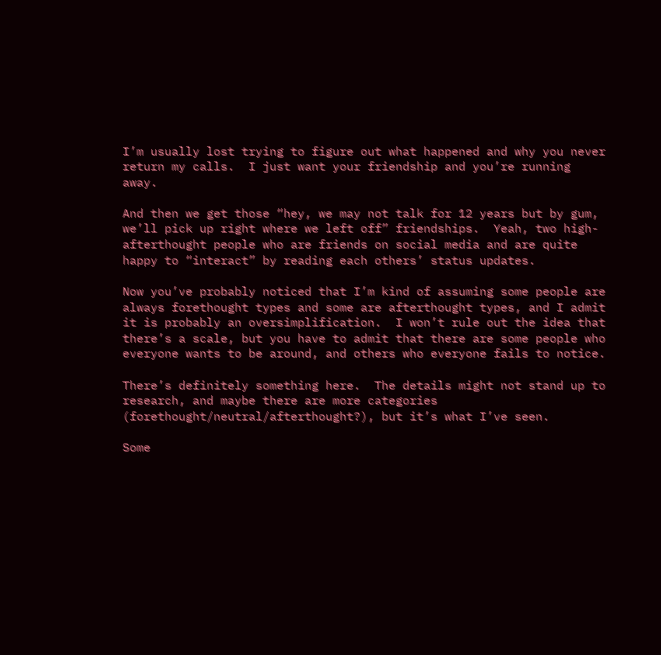I’m usually lost trying to figure out what happened and why you never return my calls.  I just want your friendship and you’re running away.

And then we get those “hey, we may not talk for 12 years but by gum, we’ll pick up right where we left off” friendships.  Yeah, two high-afterthought people who are friends on social media and are quite happy to “interact” by reading each others’ status updates.

Now you’ve probably noticed that I’m kind of assuming some people are always forethought types and some are afterthought types, and I admit it is probably an oversimplification.  I won’t rule out the idea that there’s a scale, but you have to admit that there are some people who everyone wants to be around, and others who everyone fails to notice.

There’s definitely something here.  The details might not stand up to research, and maybe there are more categories (forethought/neutral/afterthought?), but it’s what I’ve seen.

Some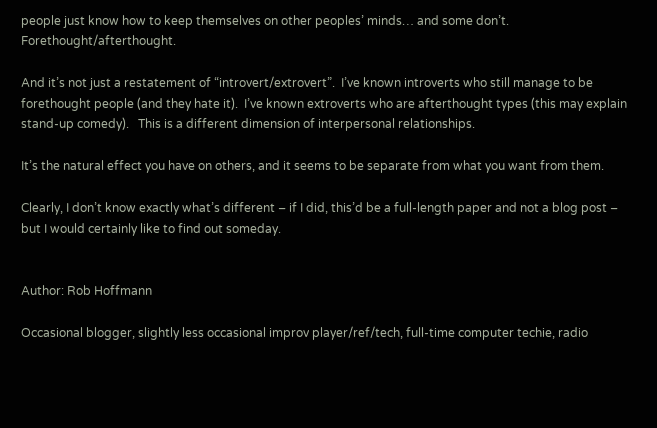people just know how to keep themselves on other peoples’ minds… and some don’t.  Forethought/afterthought.

And it’s not just a restatement of “introvert/extrovert”.  I’ve known introverts who still manage to be forethought people (and they hate it).  I’ve known extroverts who are afterthought types (this may explain stand-up comedy).   This is a different dimension of interpersonal relationships.

It’s the natural effect you have on others, and it seems to be separate from what you want from them.

Clearly, I don’t know exactly what’s different – if I did, this’d be a full-length paper and not a blog post – but I would certainly like to find out someday.


Author: Rob Hoffmann

Occasional blogger, slightly less occasional improv player/ref/tech, full-time computer techie, radio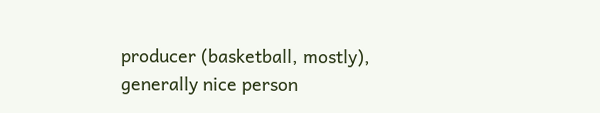producer (basketball, mostly), generally nice person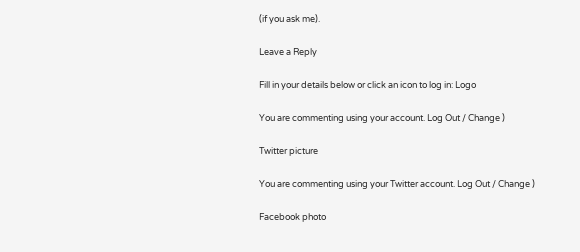(if you ask me).

Leave a Reply

Fill in your details below or click an icon to log in: Logo

You are commenting using your account. Log Out / Change )

Twitter picture

You are commenting using your Twitter account. Log Out / Change )

Facebook photo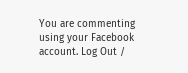You are commenting using your Facebook account. Log Out /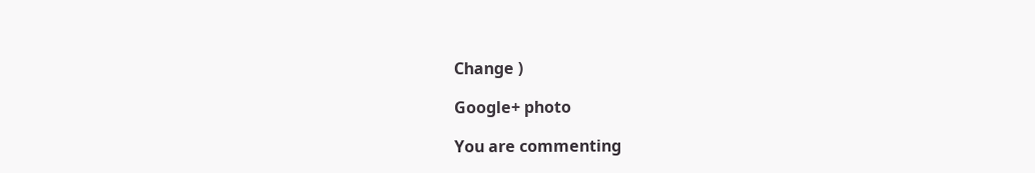Change )

Google+ photo

You are commenting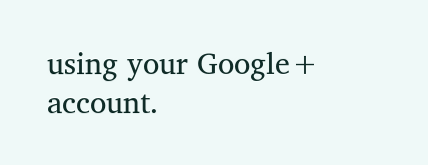using your Google+ account.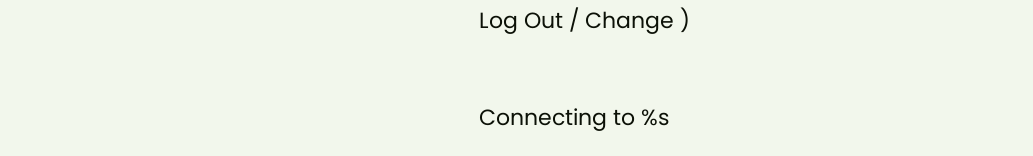Log Out / Change )

Connecting to %s